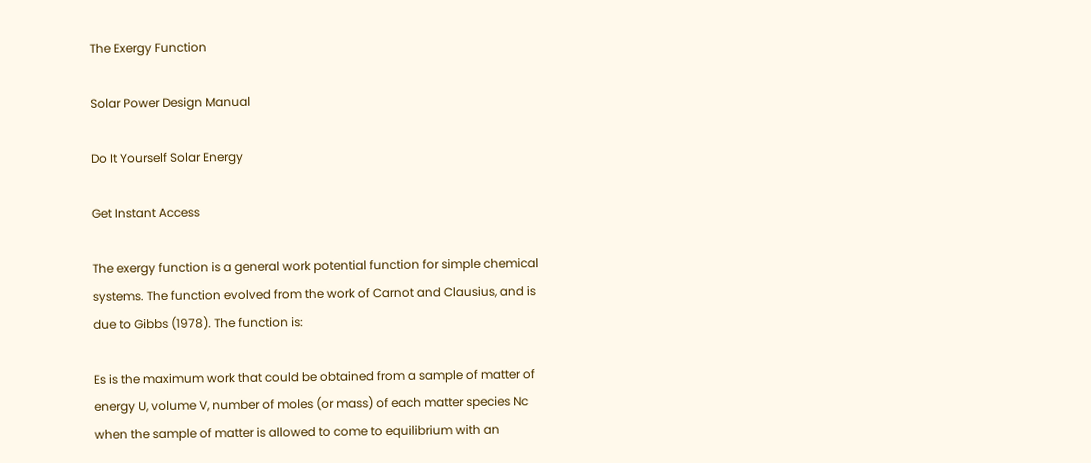The Exergy Function

Solar Power Design Manual

Do It Yourself Solar Energy

Get Instant Access

The exergy function is a general work potential function for simple chemical systems. The function evolved from the work of Carnot and Clausius, and is due to Gibbs (1978). The function is:

Es is the maximum work that could be obtained from a sample of matter of energy U, volume V, number of moles (or mass) of each matter species Nc when the sample of matter is allowed to come to equilibrium with an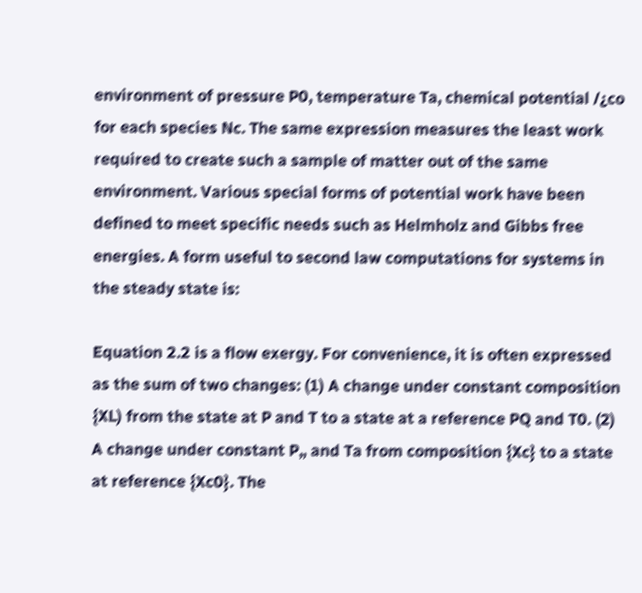environment of pressure P0, temperature Ta, chemical potential /¿co for each species Nc. The same expression measures the least work required to create such a sample of matter out of the same environment. Various special forms of potential work have been defined to meet specific needs such as Helmholz and Gibbs free energies. A form useful to second law computations for systems in the steady state is:

Equation 2.2 is a flow exergy. For convenience, it is often expressed as the sum of two changes: (1) A change under constant composition {XL) from the state at P and T to a state at a reference PQ and T0. (2) A change under constant P„ and Ta from composition {Xc} to a state at reference {Xc0}. The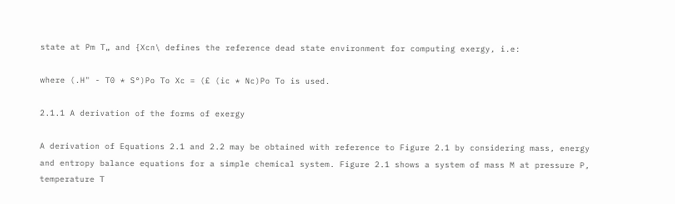state at Pm T„ and {Xcn\ defines the reference dead state environment for computing exergy, i.e:

where (.H" - T0 * S°)Po To Xc = (£ (ic * Nc)Po To is used.

2.1.1 A derivation of the forms of exergy

A derivation of Equations 2.1 and 2.2 may be obtained with reference to Figure 2.1 by considering mass, energy and entropy balance equations for a simple chemical system. Figure 2.1 shows a system of mass M at pressure P, temperature T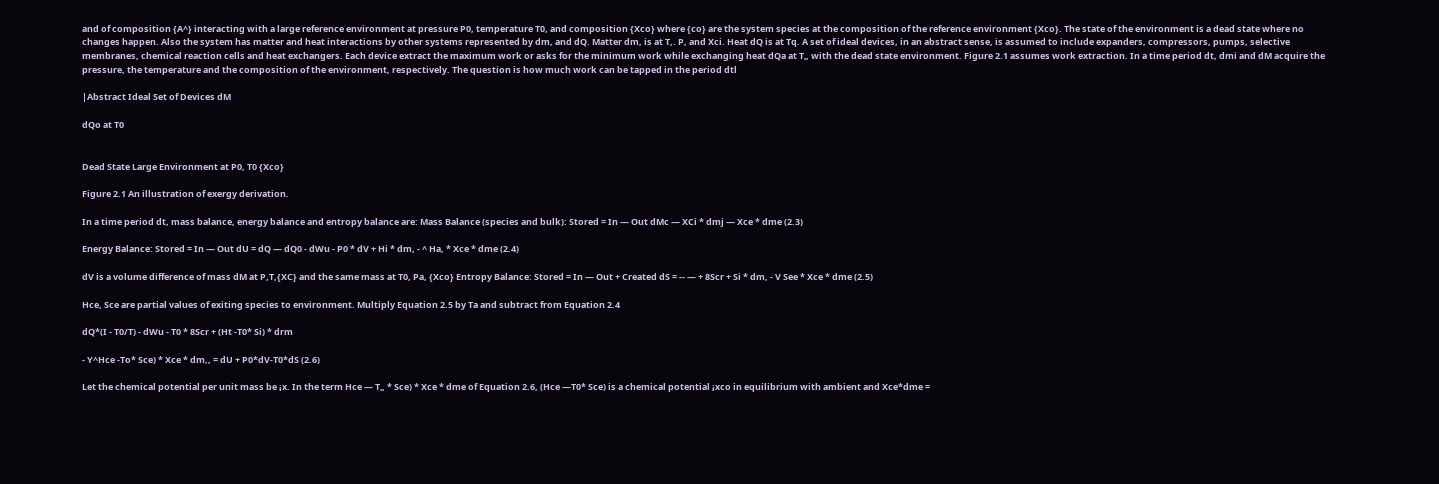and of composition {A^} interacting with a large reference environment at pressure P0, temperature T0, and composition {Xco} where {co} are the system species at the composition of the reference environment {Xco}. The state of the environment is a dead state where no changes happen. Also the system has matter and heat interactions by other systems represented by dm, and dQ. Matter dm, is at T,. P, and Xci. Heat dQ is at Tq. A set of ideal devices, in an abstract sense, is assumed to include expanders, compressors, pumps, selective membranes, chemical reaction cells and heat exchangers. Each device extract the maximum work or asks for the minimum work while exchanging heat dQa at T„ with the dead state environment. Figure 2.1 assumes work extraction. In a time period dt, dmi and dM acquire the pressure, the temperature and the composition of the environment, respectively. The question is how much work can be tapped in the period dtl

|Abstract Ideal Set of Devices dM

dQo at T0


Dead State Large Environment at P0, T0 {Xco}

Figure 2.1 An illustration of exergy derivation.

In a time period dt, mass balance, energy balance and entropy balance are: Mass Balance (species and bulk): Stored = In — Out dMc — XCi * dmj — Xce * dme (2.3)

Energy Balance: Stored = In — Out dU = dQ — dQ0 - dWu - P0 * dV + Hi * dm, - ^ Ha, * Xce * dme (2.4)

dV is a volume difference of mass dM at P,T,{XC} and the same mass at T0, Pa, {Xco} Entropy Balance: Stored = In — Out + Created dS = -- — + 8Scr + Si * dm, - V See * Xce * dme (2.5)

Hce, Sce are partial values of exiting species to environment. Multiply Equation 2.5 by Ta and subtract from Equation 2.4

dQ*(I - T0/T) - dWu - T0 * 8Scr + (Ht -T0* Si) * drm

- Y^Hce -To* Sce) * Xce * dm,, = dU + P0*dV-T0*dS (2.6)

Let the chemical potential per unit mass be ¡x. In the term Hce — T„ * Sce) * Xce * dme of Equation 2.6, (Hce —T0* Sce) is a chemical potential ¡xco in equilibrium with ambient and Xce*dme =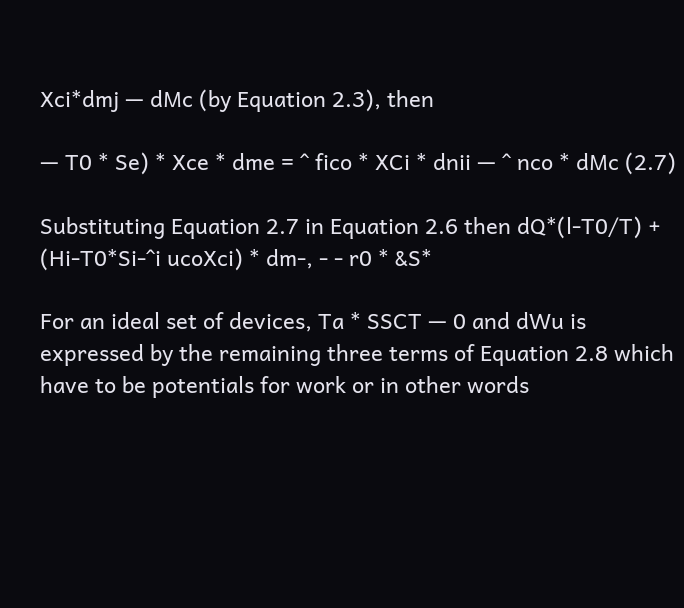Xci*dmj — dMc (by Equation 2.3), then

— T0 * Se) * Xce * dme = ^ fico * XCi * dnii — ^ nco * dMc (2.7)

Substituting Equation 2.7 in Equation 2.6 then dQ*(l-T0/T) + (Hi-T0*Si-^i ucoXci) * dm-, - - r0 * &S*

For an ideal set of devices, Ta * SSCT — 0 and dWu is expressed by the remaining three terms of Equation 2.8 which have to be potentials for work or in other words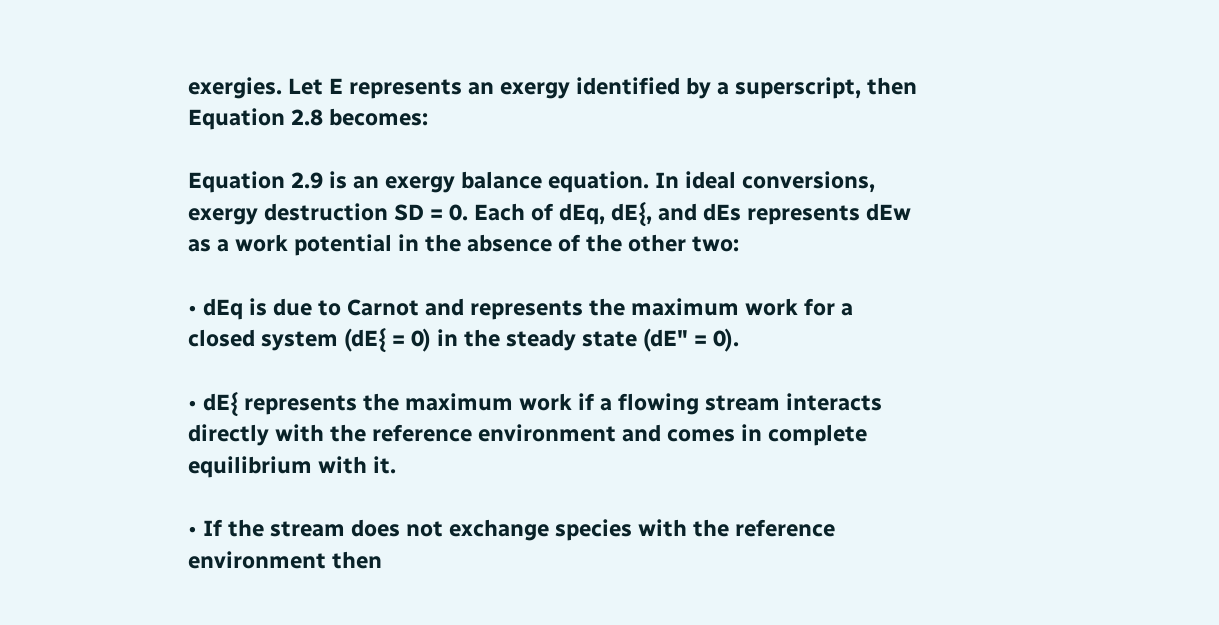exergies. Let E represents an exergy identified by a superscript, then Equation 2.8 becomes:

Equation 2.9 is an exergy balance equation. In ideal conversions, exergy destruction SD = 0. Each of dEq, dE{, and dEs represents dEw as a work potential in the absence of the other two:

• dEq is due to Carnot and represents the maximum work for a closed system (dE{ = 0) in the steady state (dE" = 0).

• dE{ represents the maximum work if a flowing stream interacts directly with the reference environment and comes in complete equilibrium with it.

• If the stream does not exchange species with the reference environment then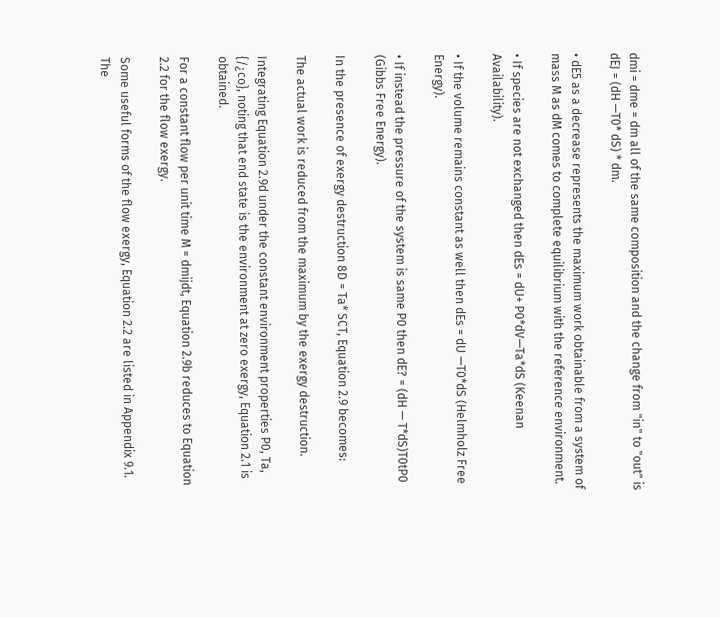dmi = dme = dm all of the same composition and the change from "in" to "out" is dEJ = (dH —T0* dS) * dm.

• dE5 as a decrease represents the maximum work obtainable from a system of mass M as dM comes to complete equilibrium with the reference environment.

• If species are not exchanged then dEs = dU+ P0*dV—Ta*dS (Keenan Availability).

• If the volume remains constant as well then dEs = dU —T0*dS (Helmholz Free Energy).

• If instead the pressure of the system is same P0 then dE? = (dH — T*dS)T0tP0 (Gibbs Free Energy).

In the presence of exergy destruction 8D = Ta* SCT, Equation 2.9 becomes:

The actual work is reduced from the maximum by the exergy destruction.

Integrating Equation 2.9d under the constant environment properties P0, Ta, {/¿co}, noting that end state is the environment at zero exergy, Equation 2.1 is obtained.

For a constant flow per unit time M = dmijdt, Equation 2.9b reduces to Equation 2.2 for the flow exergy.

Some useful forms of the flow exergy, Equation 2.2 are listed in Appendix 9.1. The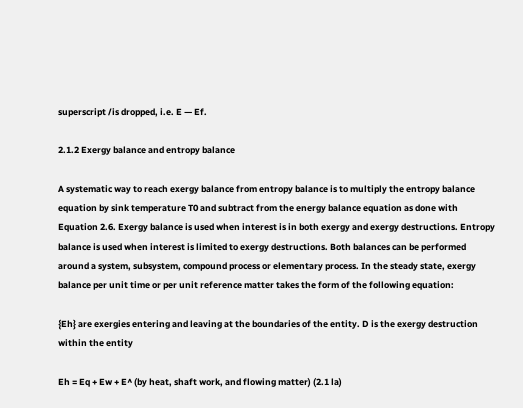superscript /is dropped, i.e. E — Ef.

2.1.2 Exergy balance and entropy balance

A systematic way to reach exergy balance from entropy balance is to multiply the entropy balance equation by sink temperature T0 and subtract from the energy balance equation as done with Equation 2.6. Exergy balance is used when interest is in both exergy and exergy destructions. Entropy balance is used when interest is limited to exergy destructions. Both balances can be performed around a system, subsystem, compound process or elementary process. In the steady state, exergy balance per unit time or per unit reference matter takes the form of the following equation:

{Eh} are exergies entering and leaving at the boundaries of the entity. D is the exergy destruction within the entity

Eh = Eq + Ew + E^ (by heat, shaft work, and flowing matter) (2.1 la)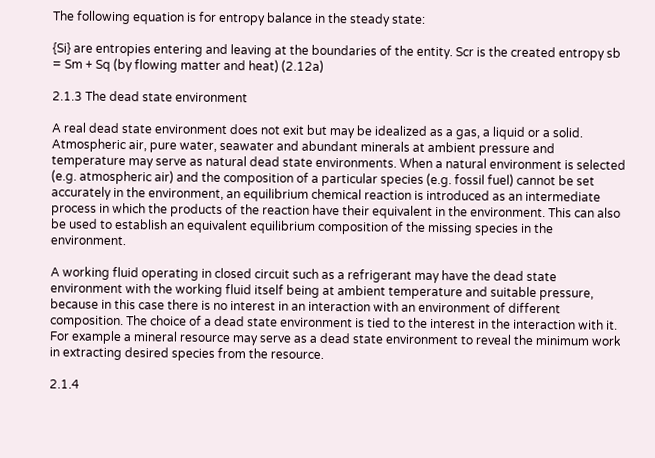The following equation is for entropy balance in the steady state:

{Si} are entropies entering and leaving at the boundaries of the entity. Scr is the created entropy sb = Sm + Sq (by flowing matter and heat) (2.12a)

2.1.3 The dead state environment

A real dead state environment does not exit but may be idealized as a gas, a liquid or a solid. Atmospheric air, pure water, seawater and abundant minerals at ambient pressure and temperature may serve as natural dead state environments. When a natural environment is selected (e.g. atmospheric air) and the composition of a particular species (e.g. fossil fuel) cannot be set accurately in the environment, an equilibrium chemical reaction is introduced as an intermediate process in which the products of the reaction have their equivalent in the environment. This can also be used to establish an equivalent equilibrium composition of the missing species in the environment.

A working fluid operating in closed circuit such as a refrigerant may have the dead state environment with the working fluid itself being at ambient temperature and suitable pressure, because in this case there is no interest in an interaction with an environment of different composition. The choice of a dead state environment is tied to the interest in the interaction with it. For example a mineral resource may serve as a dead state environment to reveal the minimum work in extracting desired species from the resource.

2.1.4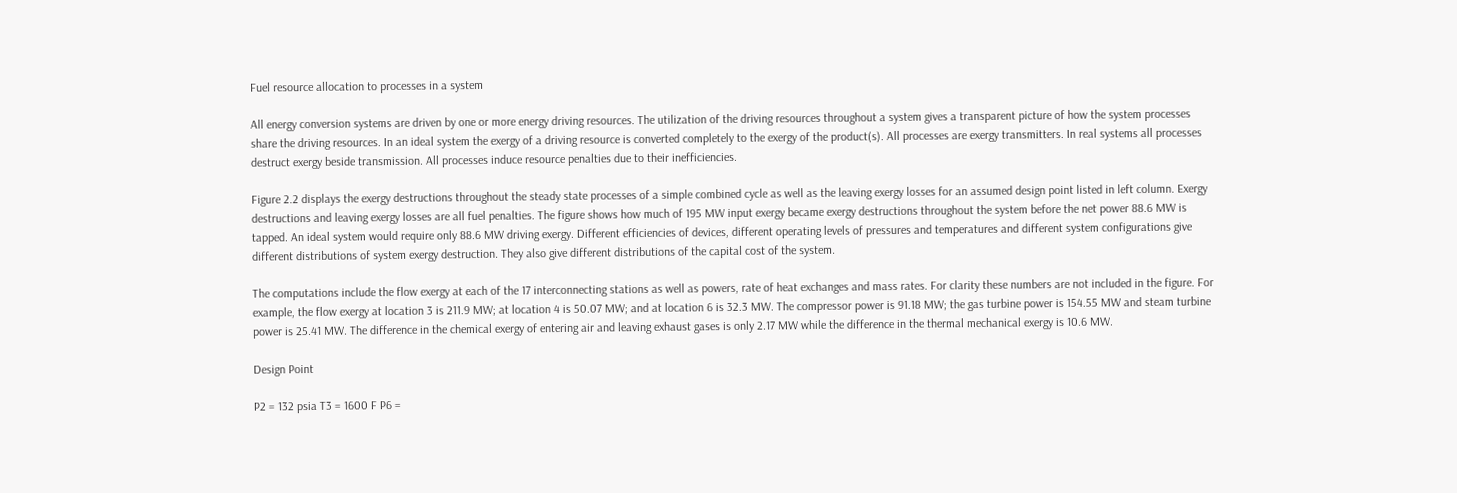Fuel resource allocation to processes in a system

All energy conversion systems are driven by one or more energy driving resources. The utilization of the driving resources throughout a system gives a transparent picture of how the system processes share the driving resources. In an ideal system the exergy of a driving resource is converted completely to the exergy of the product(s). All processes are exergy transmitters. In real systems all processes destruct exergy beside transmission. All processes induce resource penalties due to their inefficiencies.

Figure 2.2 displays the exergy destructions throughout the steady state processes of a simple combined cycle as well as the leaving exergy losses for an assumed design point listed in left column. Exergy destructions and leaving exergy losses are all fuel penalties. The figure shows how much of 195 MW input exergy became exergy destructions throughout the system before the net power 88.6 MW is tapped. An ideal system would require only 88.6 MW driving exergy. Different efficiencies of devices, different operating levels of pressures and temperatures and different system configurations give different distributions of system exergy destruction. They also give different distributions of the capital cost of the system.

The computations include the flow exergy at each of the 17 interconnecting stations as well as powers, rate of heat exchanges and mass rates. For clarity these numbers are not included in the figure. For example, the flow exergy at location 3 is 211.9 MW; at location 4 is 50.07 MW; and at location 6 is 32.3 MW. The compressor power is 91.18 MW; the gas turbine power is 154.55 MW and steam turbine power is 25.41 MW. The difference in the chemical exergy of entering air and leaving exhaust gases is only 2.17 MW while the difference in the thermal mechanical exergy is 10.6 MW.

Design Point

P2 = 132 psia T3 = 1600 F P6 =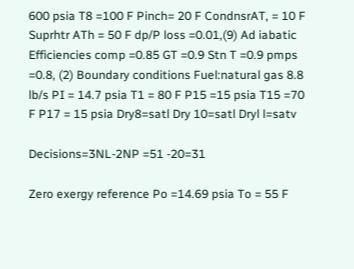600 psia T8 =100 F Pinch= 20 F CondnsrAT, = 10 F Suprhtr ATh = 50 F dp/P loss =0.01,(9) Ad iabatic Efficiencies comp =0.85 GT =0.9 Stn T =0.9 pmps =0.8, (2) Boundary conditions Fuel:natural gas 8.8 lb/s PI = 14.7 psia T1 = 80 F P15 =15 psia T15 =70 F P17 = 15 psia Dry8=satl Dry 10=satl Dryl l=satv

Decisions=3NL-2NP =51 -20=31

Zero exergy reference Po =14.69 psia To = 55 F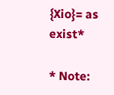{Xio}= as exist*

* Note: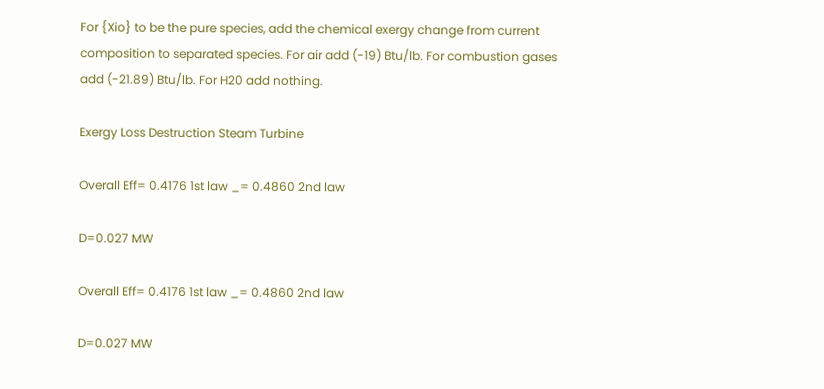For {Xio} to be the pure species, add the chemical exergy change from current composition to separated species. For air add (-19) Btu/lb. For combustion gases add (-21.89) Btu/lb. For H20 add nothing.

Exergy Loss Destruction Steam Turbine

Overall Eff= 0.4176 1st law _= 0.4860 2nd law

D=0.027 MW

Overall Eff= 0.4176 1st law _= 0.4860 2nd law

D=0.027 MW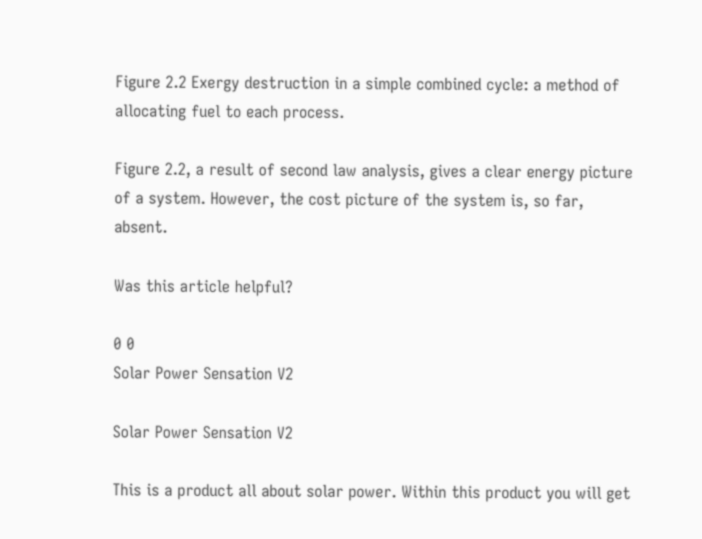Figure 2.2 Exergy destruction in a simple combined cycle: a method of allocating fuel to each process.

Figure 2.2, a result of second law analysis, gives a clear energy picture of a system. However, the cost picture of the system is, so far, absent.

Was this article helpful?

0 0
Solar Power Sensation V2

Solar Power Sensation V2

This is a product all about solar power. Within this product you will get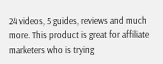24 videos, 5 guides, reviews and much more. This product is great for affiliate marketers who is trying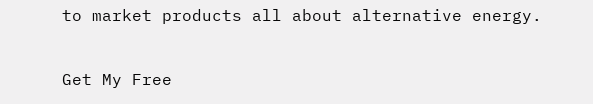to market products all about alternative energy.

Get My Free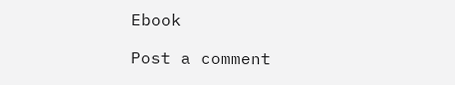Ebook

Post a comment